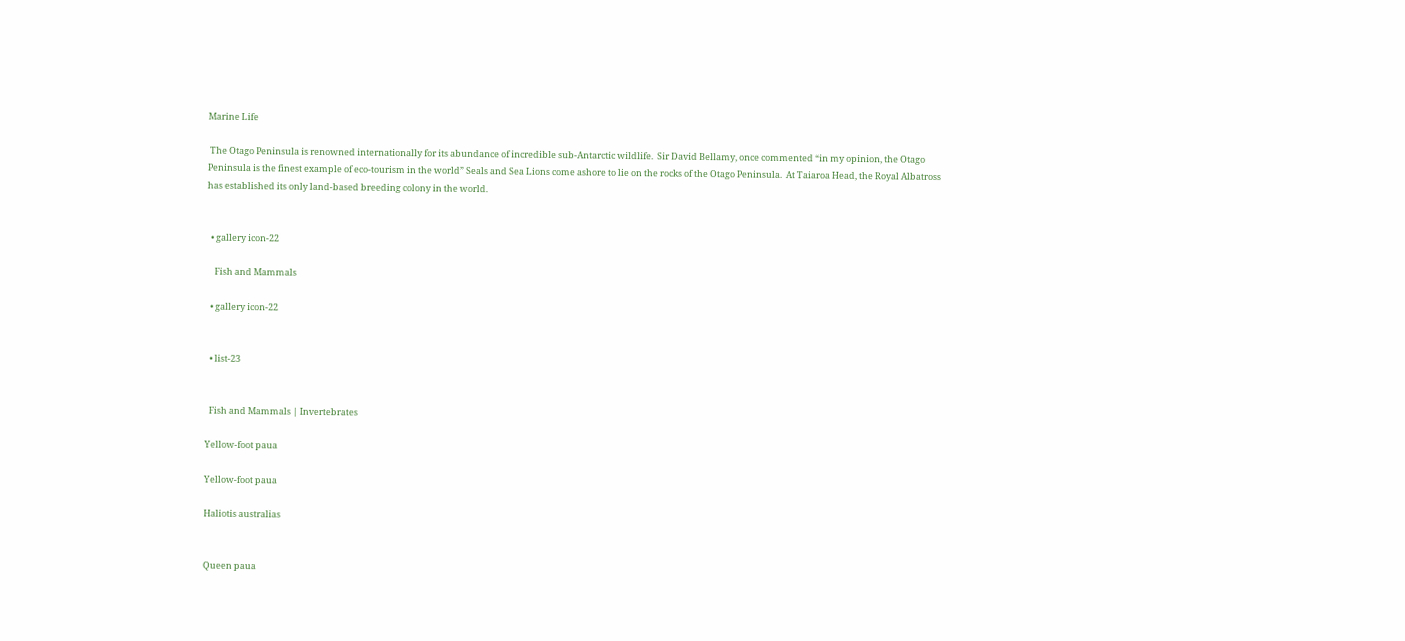Marine Life

 The Otago Peninsula is renowned internationally for its abundance of incredible sub-Antarctic wildlife.  Sir David Bellamy, once commented “in my opinion, the Otago Peninsula is the finest example of eco-tourism in the world” Seals and Sea Lions come ashore to lie on the rocks of the Otago Peninsula.  At Taiaroa Head, the Royal Albatross has established its only land-based breeding colony in the world.


  • gallery icon-22

    Fish and Mammals

  • gallery icon-22


  • list-23


  Fish and Mammals | Invertebrates

Yellow-foot paua

Yellow-foot paua

Haliotis australias


Queen paua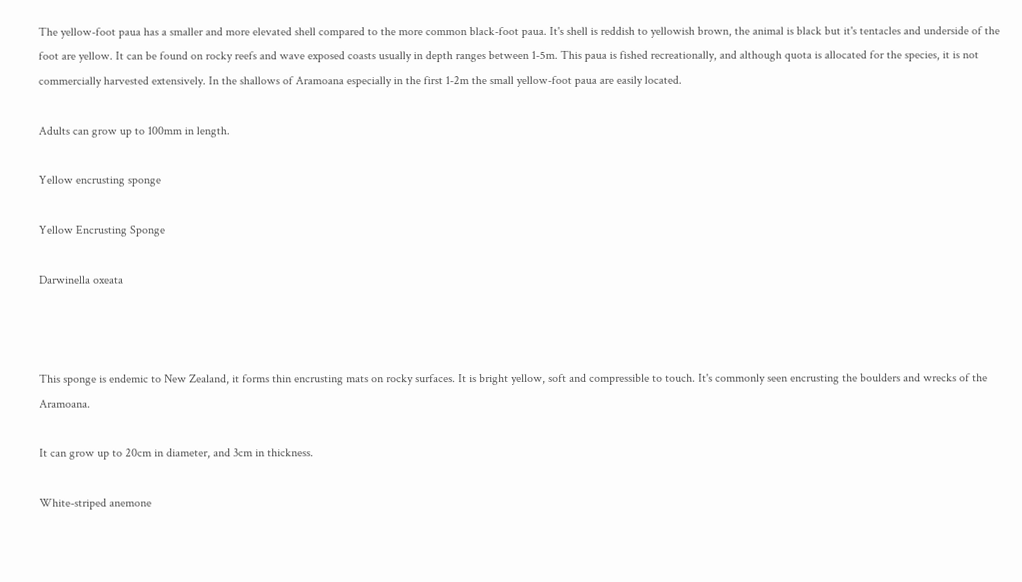The yellow-foot paua has a smaller and more elevated shell compared to the more common black-foot paua. It's shell is reddish to yellowish brown, the animal is black but it's tentacles and underside of the foot are yellow. It can be found on rocky reefs and wave exposed coasts usually in depth ranges between 1-5m. This paua is fished recreationally, and although quota is allocated for the species, it is not commercially harvested extensively. In the shallows of Aramoana especially in the first 1-2m the small yellow-foot paua are easily located.

Adults can grow up to 100mm in length.

Yellow encrusting sponge

Yellow Encrusting Sponge

Darwinella oxeata



This sponge is endemic to New Zealand, it forms thin encrusting mats on rocky surfaces. It is bright yellow, soft and compressible to touch. It's commonly seen encrusting the boulders and wrecks of the Aramoana.

It can grow up to 20cm in diameter, and 3cm in thickness.

White-striped anemone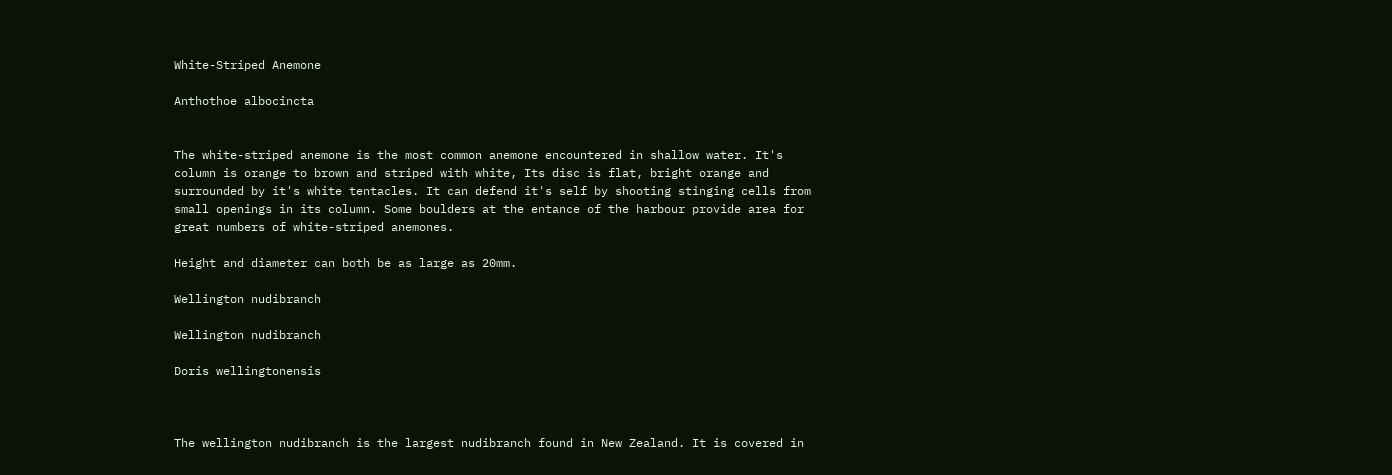White-Striped Anemone

Anthothoe albocincta


The white-striped anemone is the most common anemone encountered in shallow water. It's column is orange to brown and striped with white, Its disc is flat, bright orange and surrounded by it's white tentacles. It can defend it's self by shooting stinging cells from small openings in its column. Some boulders at the entance of the harbour provide area for great numbers of white-striped anemones.

Height and diameter can both be as large as 20mm.

Wellington nudibranch

Wellington nudibranch

Doris wellingtonensis



The wellington nudibranch is the largest nudibranch found in New Zealand. It is covered in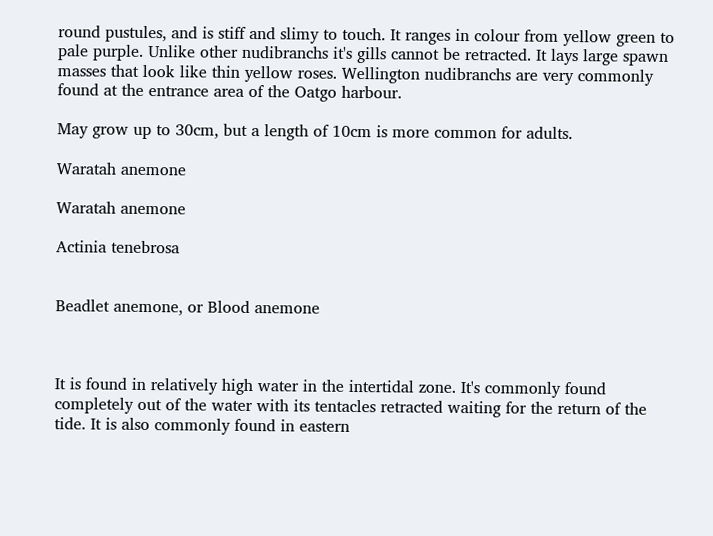round pustules, and is stiff and slimy to touch. It ranges in colour from yellow green to pale purple. Unlike other nudibranchs it's gills cannot be retracted. It lays large spawn masses that look like thin yellow roses. Wellington nudibranchs are very commonly found at the entrance area of the Oatgo harbour.

May grow up to 30cm, but a length of 10cm is more common for adults.

Waratah anemone

Waratah anemone

Actinia tenebrosa


Beadlet anemone, or Blood anemone



It is found in relatively high water in the intertidal zone. It's commonly found completely out of the water with its tentacles retracted waiting for the return of the tide. It is also commonly found in eastern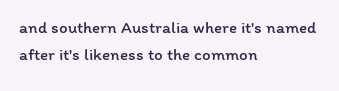and southern Australia where it's named after it's likeness to the common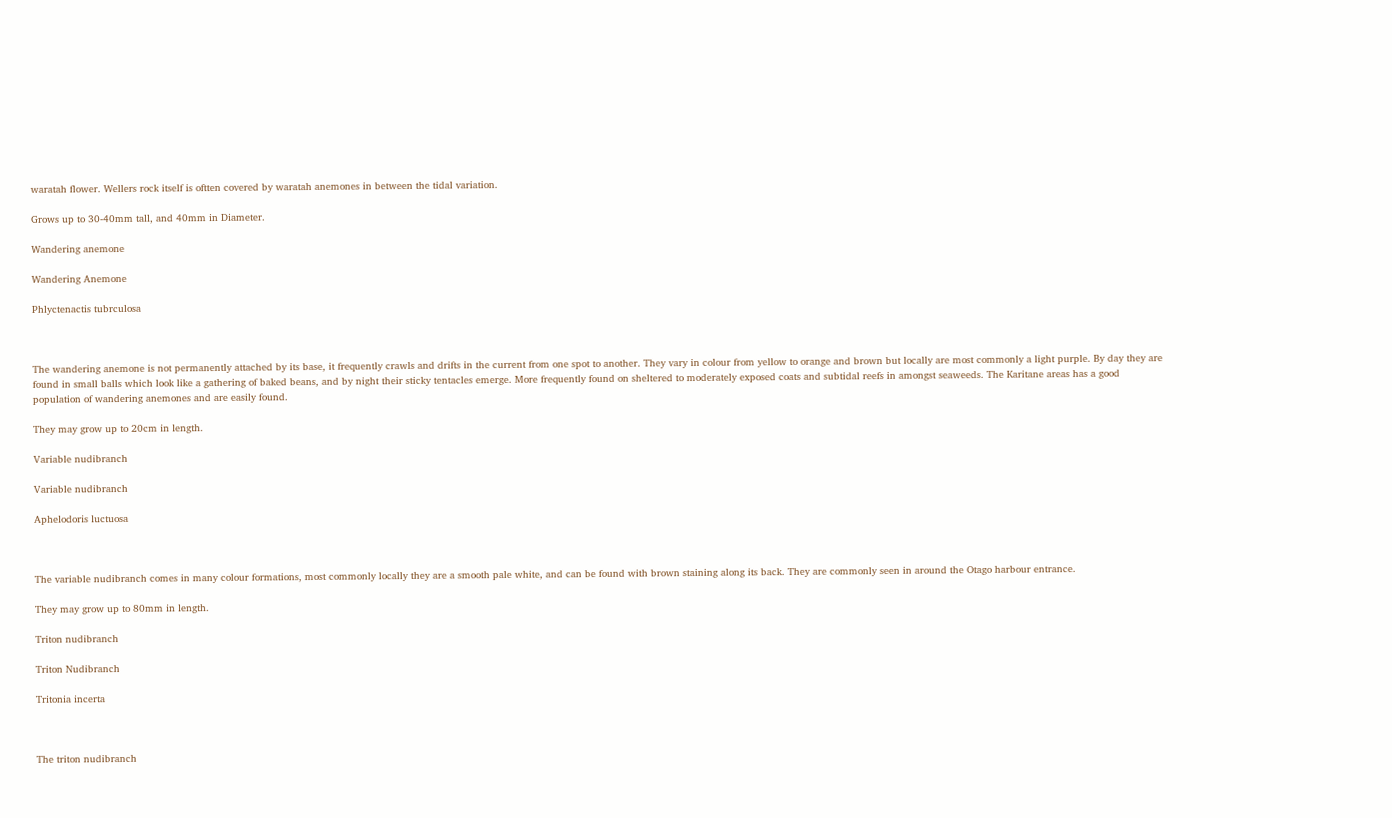waratah flower. Wellers rock itself is oftten covered by waratah anemones in between the tidal variation.

Grows up to 30-40mm tall, and 40mm in Diameter.

Wandering anemone

Wandering Anemone

Phlyctenactis tubrculosa



The wandering anemone is not permanently attached by its base, it frequently crawls and drifts in the current from one spot to another. They vary in colour from yellow to orange and brown but locally are most commonly a light purple. By day they are found in small balls which look like a gathering of baked beans, and by night their sticky tentacles emerge. More frequently found on sheltered to moderately exposed coats and subtidal reefs in amongst seaweeds. The Karitane areas has a good population of wandering anemones and are easily found.

They may grow up to 20cm in length.

Variable nudibranch

Variable nudibranch

Aphelodoris luctuosa



The variable nudibranch comes in many colour formations, most commonly locally they are a smooth pale white, and can be found with brown staining along its back. They are commonly seen in around the Otago harbour entrance.

They may grow up to 80mm in length.

Triton nudibranch

Triton Nudibranch

Tritonia incerta



The triton nudibranch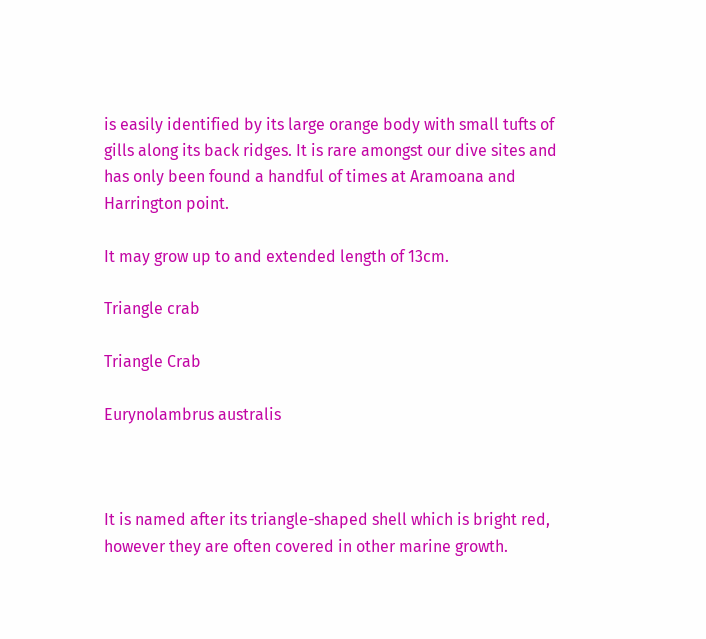is easily identified by its large orange body with small tufts of gills along its back ridges. It is rare amongst our dive sites and has only been found a handful of times at Aramoana and Harrington point.

It may grow up to and extended length of 13cm.

Triangle crab

Triangle Crab

Eurynolambrus australis



It is named after its triangle-shaped shell which is bright red, however they are often covered in other marine growth.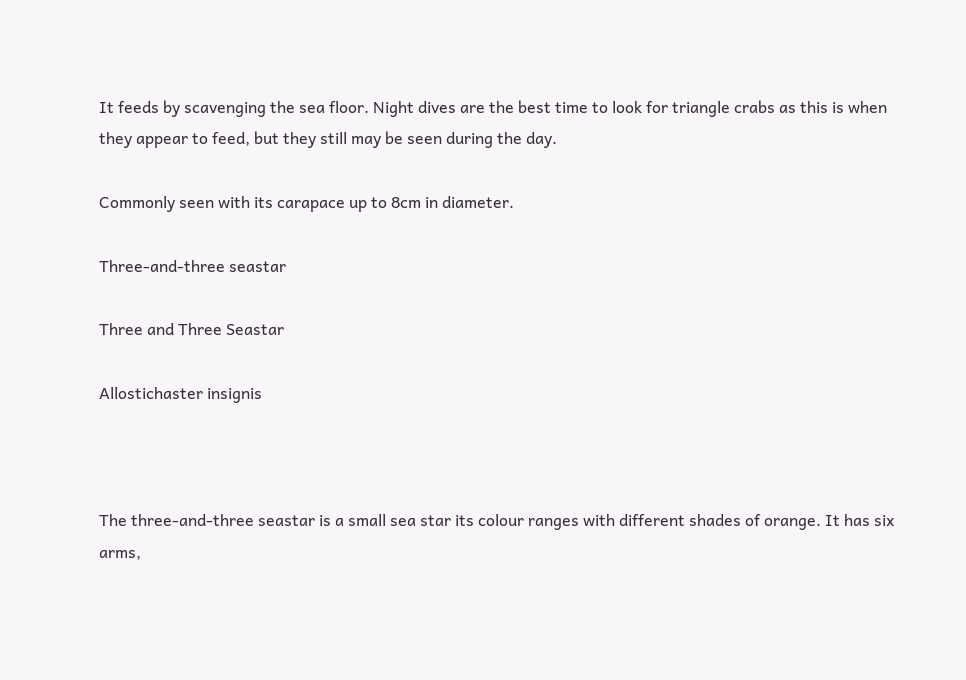It feeds by scavenging the sea floor. Night dives are the best time to look for triangle crabs as this is when they appear to feed, but they still may be seen during the day.

Commonly seen with its carapace up to 8cm in diameter.

Three-and-three seastar

Three and Three Seastar

Allostichaster insignis



The three-and-three seastar is a small sea star its colour ranges with different shades of orange. It has six arms,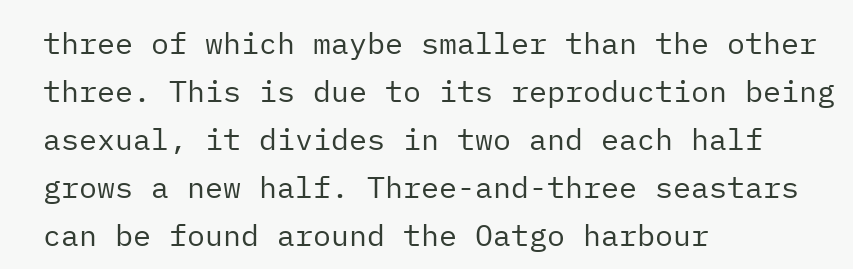three of which maybe smaller than the other three. This is due to its reproduction being asexual, it divides in two and each half grows a new half. Three-and-three seastars can be found around the Oatgo harbour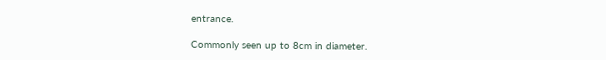entrance.

Commonly seen up to 8cm in diameter.